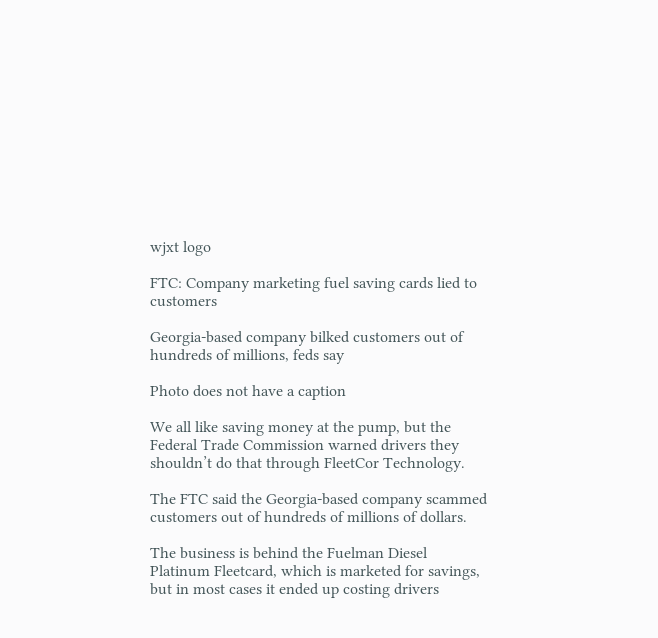wjxt logo

FTC: Company marketing fuel saving cards lied to customers

Georgia-based company bilked customers out of hundreds of millions, feds say

Photo does not have a caption

We all like saving money at the pump, but the Federal Trade Commission warned drivers they shouldn’t do that through FleetCor Technology.

The FTC said the Georgia-based company scammed customers out of hundreds of millions of dollars.

The business is behind the Fuelman Diesel Platinum Fleetcard, which is marketed for savings, but in most cases it ended up costing drivers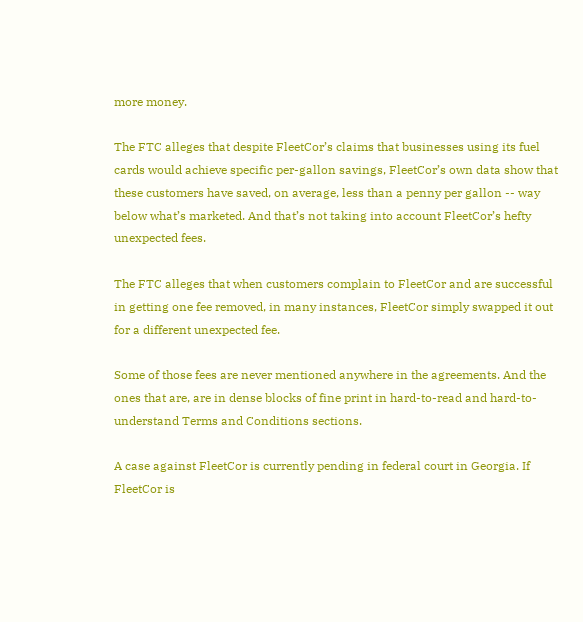more money.

The FTC alleges that despite FleetCor’s claims that businesses using its fuel cards would achieve specific per-gallon savings, FleetCor’s own data show that these customers have saved, on average, less than a penny per gallon -- way below what’s marketed. And that’s not taking into account FleetCor’s hefty unexpected fees.

The FTC alleges that when customers complain to FleetCor and are successful in getting one fee removed, in many instances, FleetCor simply swapped it out for a different unexpected fee.

Some of those fees are never mentioned anywhere in the agreements. And the ones that are, are in dense blocks of fine print in hard-to-read and hard-to-understand Terms and Conditions sections.

A case against FleetCor is currently pending in federal court in Georgia. If FleetCor is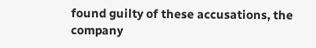found guilty of these accusations, the company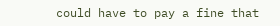could have to pay a fine that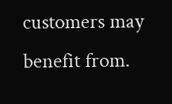customers may benefit from.